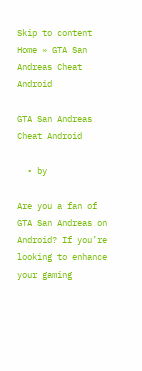Skip to content
Home » GTA San Andreas Cheat Android

GTA San Andreas Cheat Android

  • by

Are you a fan of GTA San Andreas on Android? If you’re looking to enhance your gaming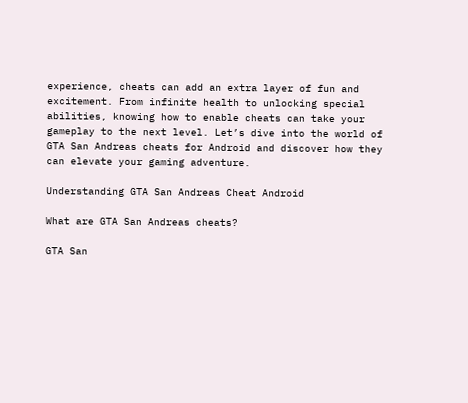experience, cheats can add an extra layer of fun and excitement. From infinite health to unlocking special abilities, knowing how to enable cheats can take your gameplay to the next level. Let’s dive into the world of GTA San Andreas cheats for Android and discover how they can elevate your gaming adventure.

Understanding GTA San Andreas Cheat Android

What are GTA San Andreas cheats?

GTA San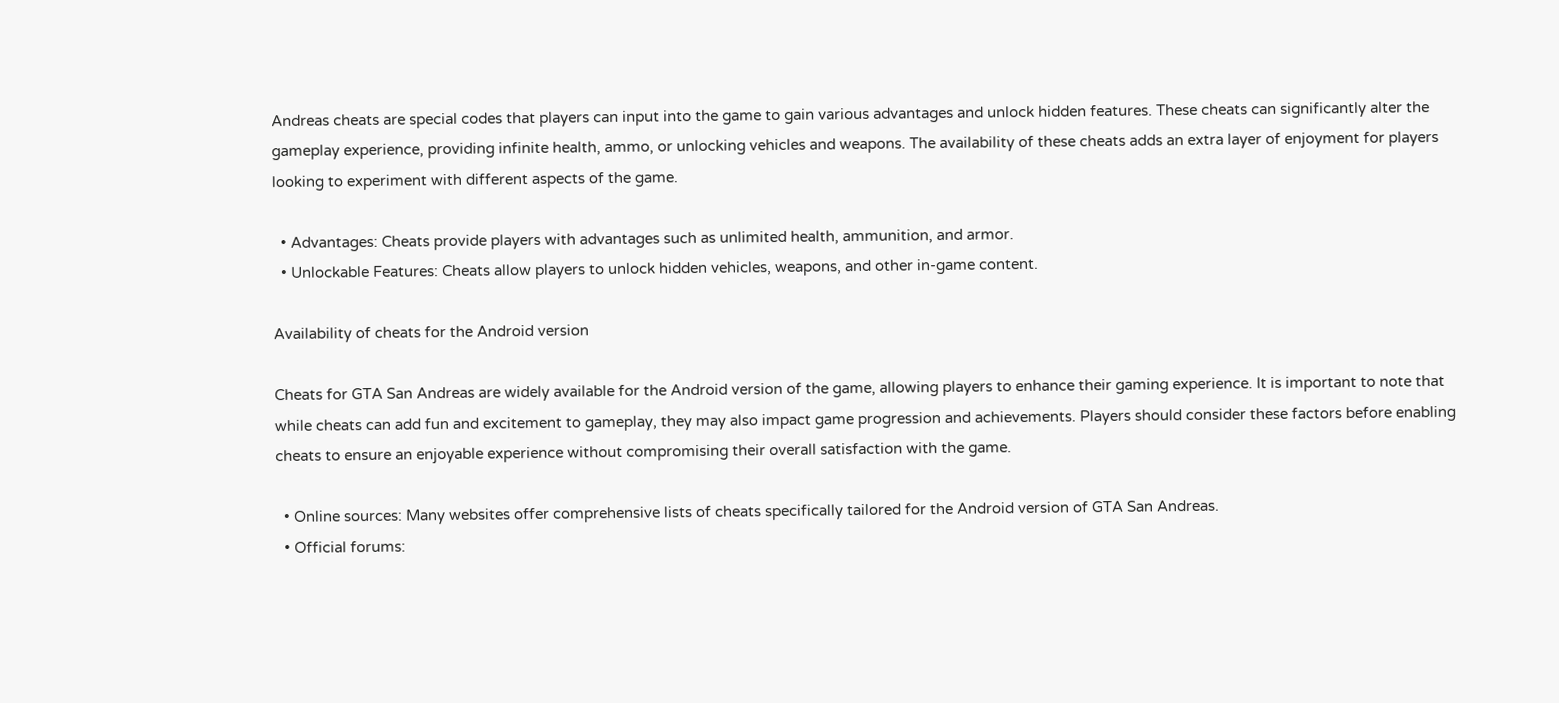Andreas cheats are special codes that players can input into the game to gain various advantages and unlock hidden features. These cheats can significantly alter the gameplay experience, providing infinite health, ammo, or unlocking vehicles and weapons. The availability of these cheats adds an extra layer of enjoyment for players looking to experiment with different aspects of the game.

  • Advantages: Cheats provide players with advantages such as unlimited health, ammunition, and armor.
  • Unlockable Features: Cheats allow players to unlock hidden vehicles, weapons, and other in-game content.

Availability of cheats for the Android version

Cheats for GTA San Andreas are widely available for the Android version of the game, allowing players to enhance their gaming experience. It is important to note that while cheats can add fun and excitement to gameplay, they may also impact game progression and achievements. Players should consider these factors before enabling cheats to ensure an enjoyable experience without compromising their overall satisfaction with the game.

  • Online sources: Many websites offer comprehensive lists of cheats specifically tailored for the Android version of GTA San Andreas.
  • Official forums: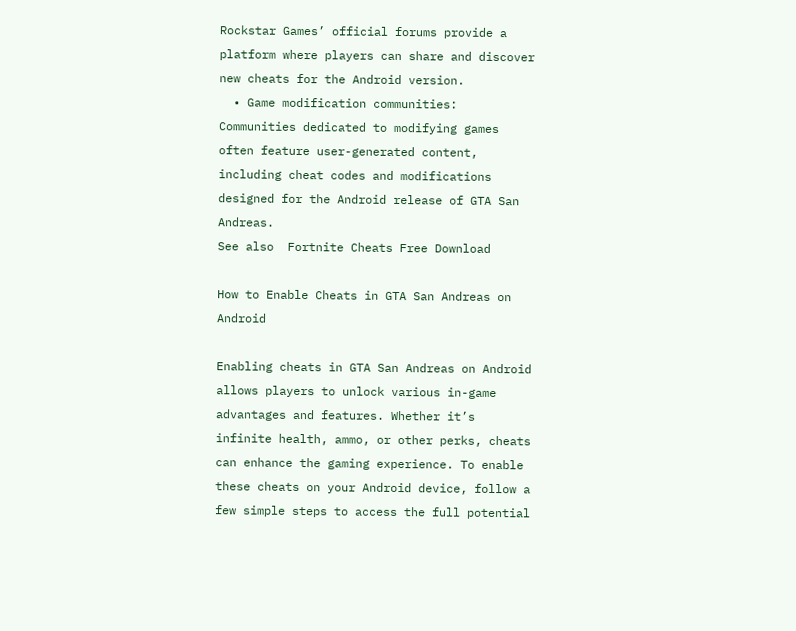Rockstar Games’ official forums provide a platform where players can share and discover new cheats for the Android version.
  • Game modification communities: Communities dedicated to modifying games often feature user-generated content, including cheat codes and modifications designed for the Android release of GTA San Andreas.
See also  Fortnite Cheats Free Download

How to Enable Cheats in GTA San Andreas on Android

Enabling cheats in GTA San Andreas on Android allows players to unlock various in-game advantages and features. Whether it’s infinite health, ammo, or other perks, cheats can enhance the gaming experience. To enable these cheats on your Android device, follow a few simple steps to access the full potential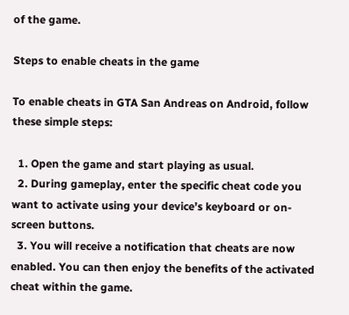of the game.

Steps to enable cheats in the game

To enable cheats in GTA San Andreas on Android, follow these simple steps:

  1. Open the game and start playing as usual.
  2. During gameplay, enter the specific cheat code you want to activate using your device’s keyboard or on-screen buttons.
  3. You will receive a notification that cheats are now enabled. You can then enjoy the benefits of the activated cheat within the game.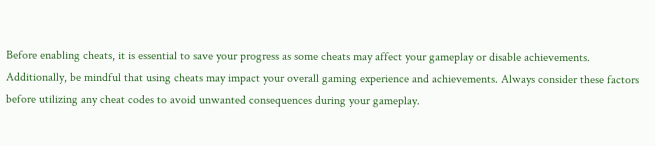Before enabling cheats, it is essential to save your progress as some cheats may affect your gameplay or disable achievements. Additionally, be mindful that using cheats may impact your overall gaming experience and achievements. Always consider these factors before utilizing any cheat codes to avoid unwanted consequences during your gameplay.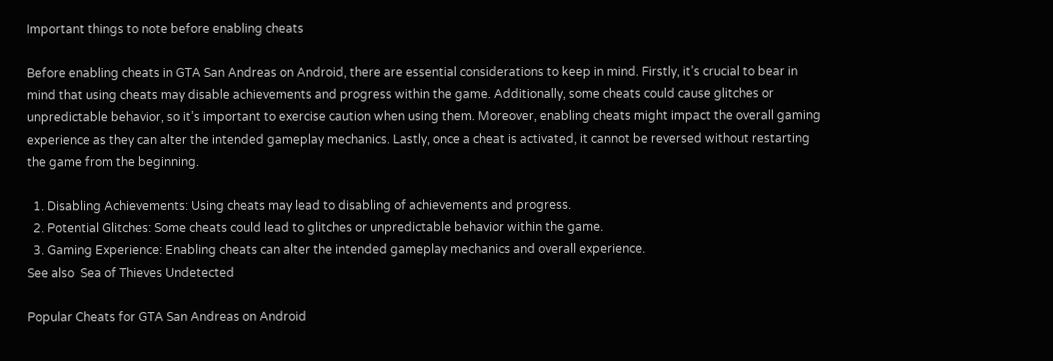Important things to note before enabling cheats

Before enabling cheats in GTA San Andreas on Android, there are essential considerations to keep in mind. Firstly, it’s crucial to bear in mind that using cheats may disable achievements and progress within the game. Additionally, some cheats could cause glitches or unpredictable behavior, so it’s important to exercise caution when using them. Moreover, enabling cheats might impact the overall gaming experience as they can alter the intended gameplay mechanics. Lastly, once a cheat is activated, it cannot be reversed without restarting the game from the beginning.

  1. Disabling Achievements: Using cheats may lead to disabling of achievements and progress.
  2. Potential Glitches: Some cheats could lead to glitches or unpredictable behavior within the game.
  3. Gaming Experience: Enabling cheats can alter the intended gameplay mechanics and overall experience.
See also  Sea of Thieves Undetected

Popular Cheats for GTA San Andreas on Android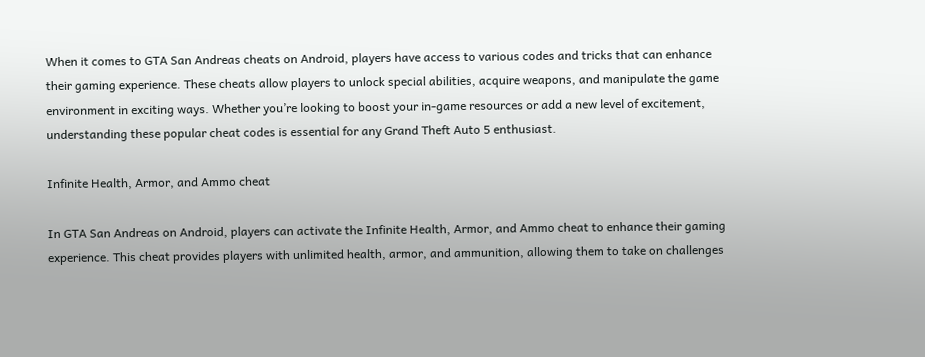When it comes to GTA San Andreas cheats on Android, players have access to various codes and tricks that can enhance their gaming experience. These cheats allow players to unlock special abilities, acquire weapons, and manipulate the game environment in exciting ways. Whether you’re looking to boost your in-game resources or add a new level of excitement, understanding these popular cheat codes is essential for any Grand Theft Auto 5 enthusiast.

Infinite Health, Armor, and Ammo cheat

In GTA San Andreas on Android, players can activate the Infinite Health, Armor, and Ammo cheat to enhance their gaming experience. This cheat provides players with unlimited health, armor, and ammunition, allowing them to take on challenges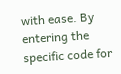with ease. By entering the specific code for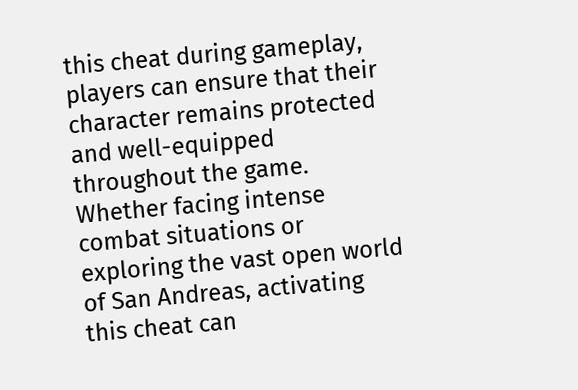this cheat during gameplay, players can ensure that their character remains protected and well-equipped throughout the game. Whether facing intense combat situations or exploring the vast open world of San Andreas, activating this cheat can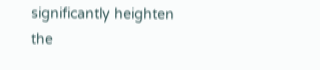significantly heighten the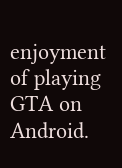enjoyment of playing GTA on Android.